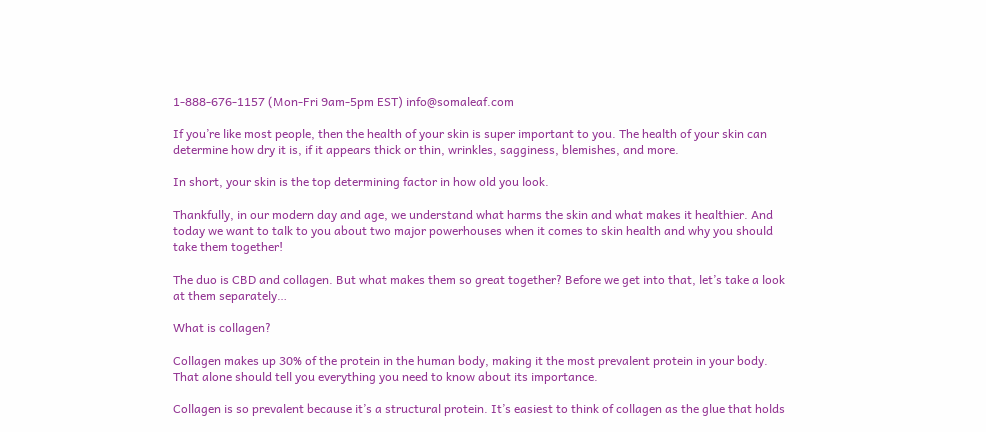1-888-676-1157 (Mon-Fri 9am-5pm EST) info@somaleaf.com

If you’re like most people, then the health of your skin is super important to you. The health of your skin can determine how dry it is, if it appears thick or thin, wrinkles, sagginess, blemishes, and more.

In short, your skin is the top determining factor in how old you look.

Thankfully, in our modern day and age, we understand what harms the skin and what makes it healthier. And today we want to talk to you about two major powerhouses when it comes to skin health and why you should take them together!

The duo is CBD and collagen. But what makes them so great together? Before we get into that, let’s take a look at them separately…

What is collagen?

Collagen makes up 30% of the protein in the human body, making it the most prevalent protein in your body. That alone should tell you everything you need to know about its importance.

Collagen is so prevalent because it’s a structural protein. It’s easiest to think of collagen as the glue that holds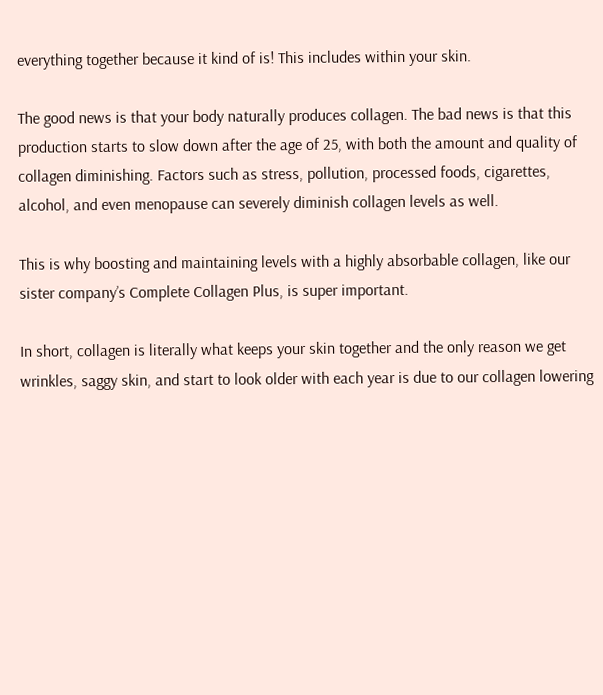everything together because it kind of is! This includes within your skin.

The good news is that your body naturally produces collagen. The bad news is that this production starts to slow down after the age of 25, with both the amount and quality of collagen diminishing. Factors such as stress, pollution, processed foods, cigarettes, alcohol, and even menopause can severely diminish collagen levels as well.

This is why boosting and maintaining levels with a highly absorbable collagen, like our sister company’s Complete Collagen Plus, is super important.

In short, collagen is literally what keeps your skin together and the only reason we get wrinkles, saggy skin, and start to look older with each year is due to our collagen lowering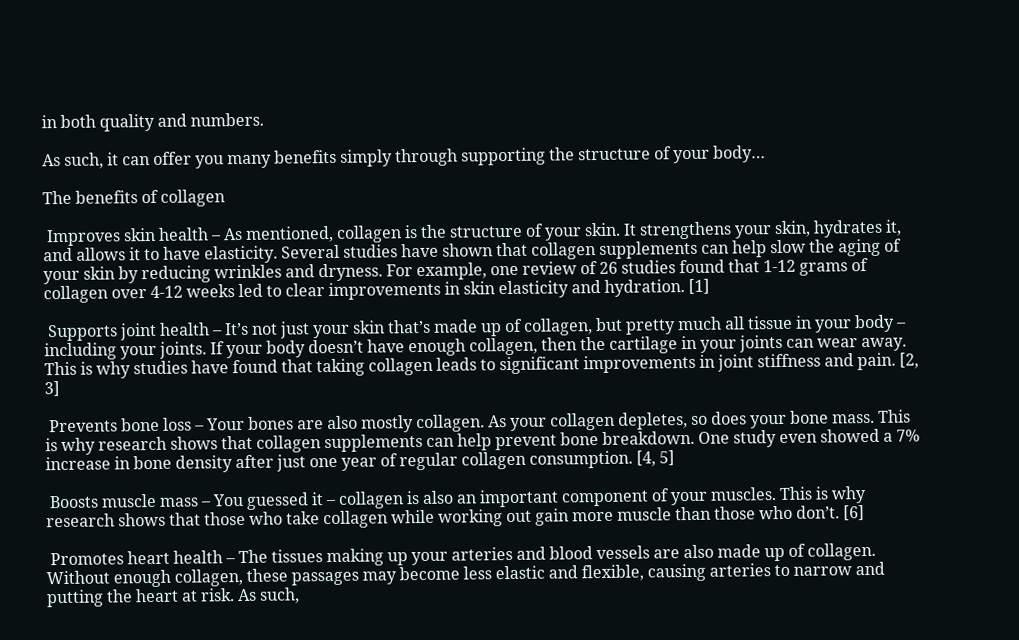in both quality and numbers.

As such, it can offer you many benefits simply through supporting the structure of your body…

The benefits of collagen

 Improves skin health – As mentioned, collagen is the structure of your skin. It strengthens your skin, hydrates it, and allows it to have elasticity. Several studies have shown that collagen supplements can help slow the aging of your skin by reducing wrinkles and dryness. For example, one review of 26 studies found that 1-12 grams of collagen over 4-12 weeks led to clear improvements in skin elasticity and hydration. [1]

 Supports joint health – It’s not just your skin that’s made up of collagen, but pretty much all tissue in your body – including your joints. If your body doesn’t have enough collagen, then the cartilage in your joints can wear away. This is why studies have found that taking collagen leads to significant improvements in joint stiffness and pain. [2, 3]

 Prevents bone loss – Your bones are also mostly collagen. As your collagen depletes, so does your bone mass. This is why research shows that collagen supplements can help prevent bone breakdown. One study even showed a 7% increase in bone density after just one year of regular collagen consumption. [4, 5]

 Boosts muscle mass – You guessed it – collagen is also an important component of your muscles. This is why research shows that those who take collagen while working out gain more muscle than those who don’t. [6]

 Promotes heart health – The tissues making up your arteries and blood vessels are also made up of collagen. Without enough collagen, these passages may become less elastic and flexible, causing arteries to narrow and putting the heart at risk. As such,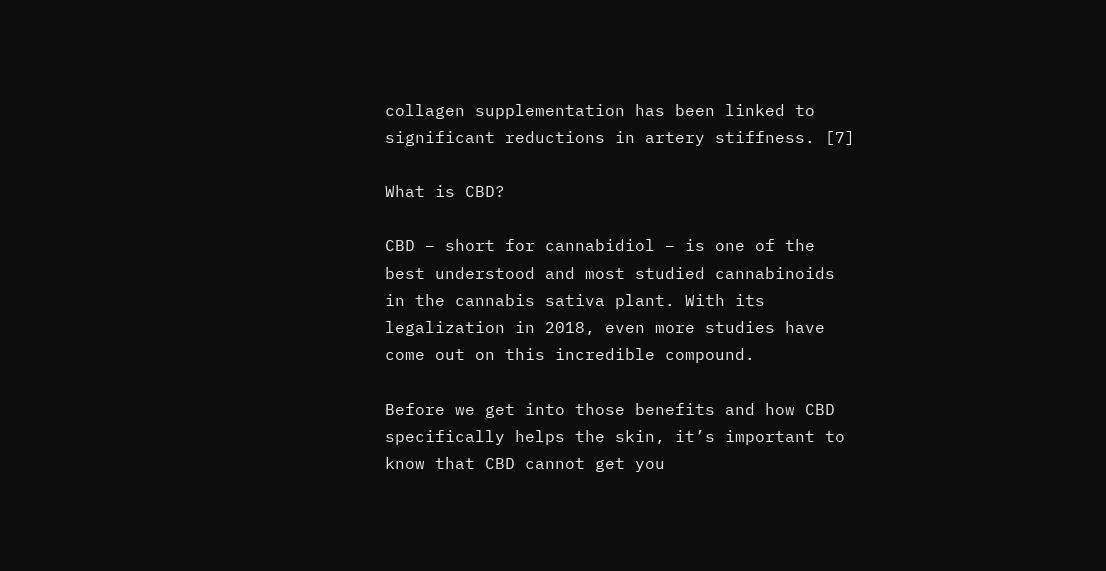collagen supplementation has been linked to significant reductions in artery stiffness. [7]

What is CBD?

CBD – short for cannabidiol – is one of the best understood and most studied cannabinoids in the cannabis sativa plant. With its legalization in 2018, even more studies have come out on this incredible compound.

Before we get into those benefits and how CBD specifically helps the skin, it’s important to know that CBD cannot get you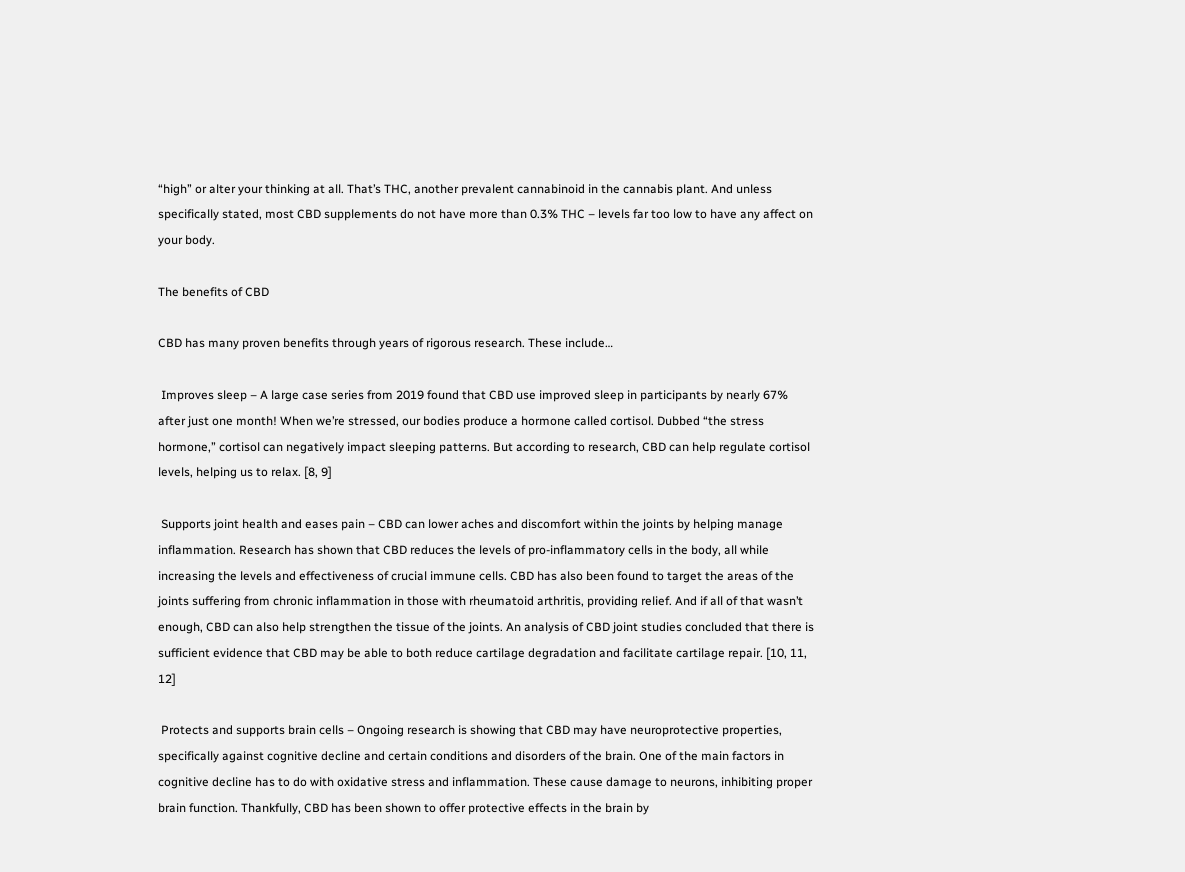“high” or alter your thinking at all. That’s THC, another prevalent cannabinoid in the cannabis plant. And unless specifically stated, most CBD supplements do not have more than 0.3% THC – levels far too low to have any affect on your body.

The benefits of CBD

CBD has many proven benefits through years of rigorous research. These include…

 Improves sleep – A large case series from 2019 found that CBD use improved sleep in participants by nearly 67% after just one month! When we’re stressed, our bodies produce a hormone called cortisol. Dubbed “the stress hormone,” cortisol can negatively impact sleeping patterns. But according to research, CBD can help regulate cortisol levels, helping us to relax. [8, 9]

 Supports joint health and eases pain – CBD can lower aches and discomfort within the joints by helping manage inflammation. Research has shown that CBD reduces the levels of pro-inflammatory cells in the body, all while increasing the levels and effectiveness of crucial immune cells. CBD has also been found to target the areas of the joints suffering from chronic inflammation in those with rheumatoid arthritis, providing relief. And if all of that wasn’t enough, CBD can also help strengthen the tissue of the joints. An analysis of CBD joint studies concluded that there is sufficient evidence that CBD may be able to both reduce cartilage degradation and facilitate cartilage repair. [10, 11, 12]

 Protects and supports brain cells – Ongoing research is showing that CBD may have neuroprotective properties, specifically against cognitive decline and certain conditions and disorders of the brain. One of the main factors in cognitive decline has to do with oxidative stress and inflammation. These cause damage to neurons, inhibiting proper brain function. Thankfully, CBD has been shown to offer protective effects in the brain by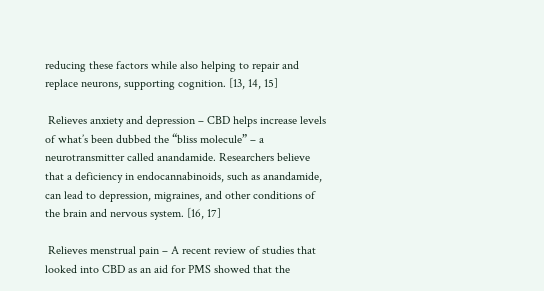reducing these factors while also helping to repair and replace neurons, supporting cognition. [13, 14, 15]

 Relieves anxiety and depression – CBD helps increase levels of what’s been dubbed the “bliss molecule” – a neurotransmitter called anandamide. Researchers believe that a deficiency in endocannabinoids, such as anandamide, can lead to depression, migraines, and other conditions of the brain and nervous system. [16, 17]

 Relieves menstrual pain – A recent review of studies that looked into CBD as an aid for PMS showed that the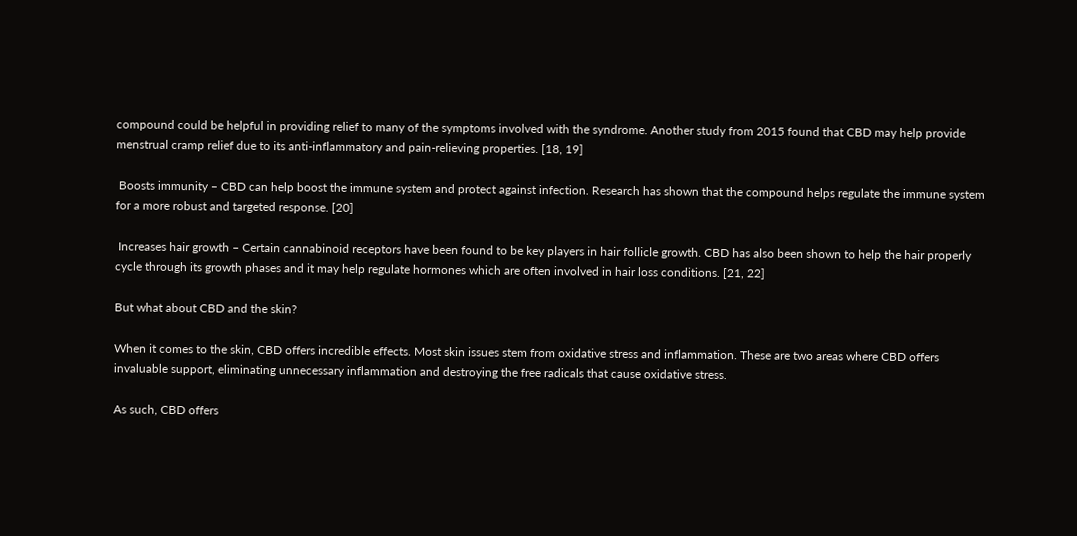compound could be helpful in providing relief to many of the symptoms involved with the syndrome. Another study from 2015 found that CBD may help provide menstrual cramp relief due to its anti-inflammatory and pain-relieving properties. [18, 19]

 Boosts immunity – CBD can help boost the immune system and protect against infection. Research has shown that the compound helps regulate the immune system for a more robust and targeted response. [20]

 Increases hair growth – Certain cannabinoid receptors have been found to be key players in hair follicle growth. CBD has also been shown to help the hair properly cycle through its growth phases and it may help regulate hormones which are often involved in hair loss conditions. [21, 22]

But what about CBD and the skin?

When it comes to the skin, CBD offers incredible effects. Most skin issues stem from oxidative stress and inflammation. These are two areas where CBD offers invaluable support, eliminating unnecessary inflammation and destroying the free radicals that cause oxidative stress.

As such, CBD offers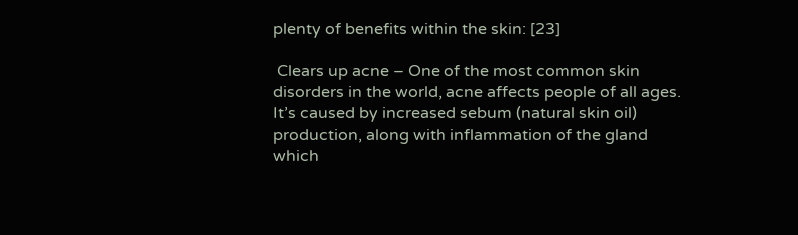plenty of benefits within the skin: [23]

 Clears up acne – One of the most common skin disorders in the world, acne affects people of all ages. It’s caused by increased sebum (natural skin oil) production, along with inflammation of the gland which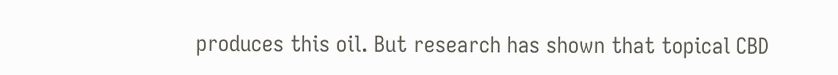produces this oil. But research has shown that topical CBD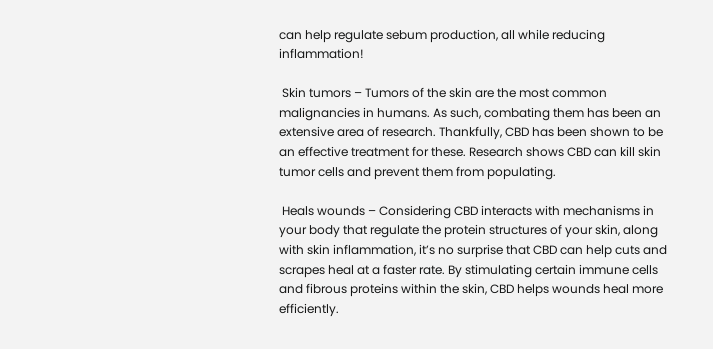can help regulate sebum production, all while reducing inflammation!

 Skin tumors – Tumors of the skin are the most common malignancies in humans. As such, combating them has been an extensive area of research. Thankfully, CBD has been shown to be an effective treatment for these. Research shows CBD can kill skin tumor cells and prevent them from populating.

 Heals wounds – Considering CBD interacts with mechanisms in your body that regulate the protein structures of your skin, along with skin inflammation, it’s no surprise that CBD can help cuts and scrapes heal at a faster rate. By stimulating certain immune cells and fibrous proteins within the skin, CBD helps wounds heal more efficiently.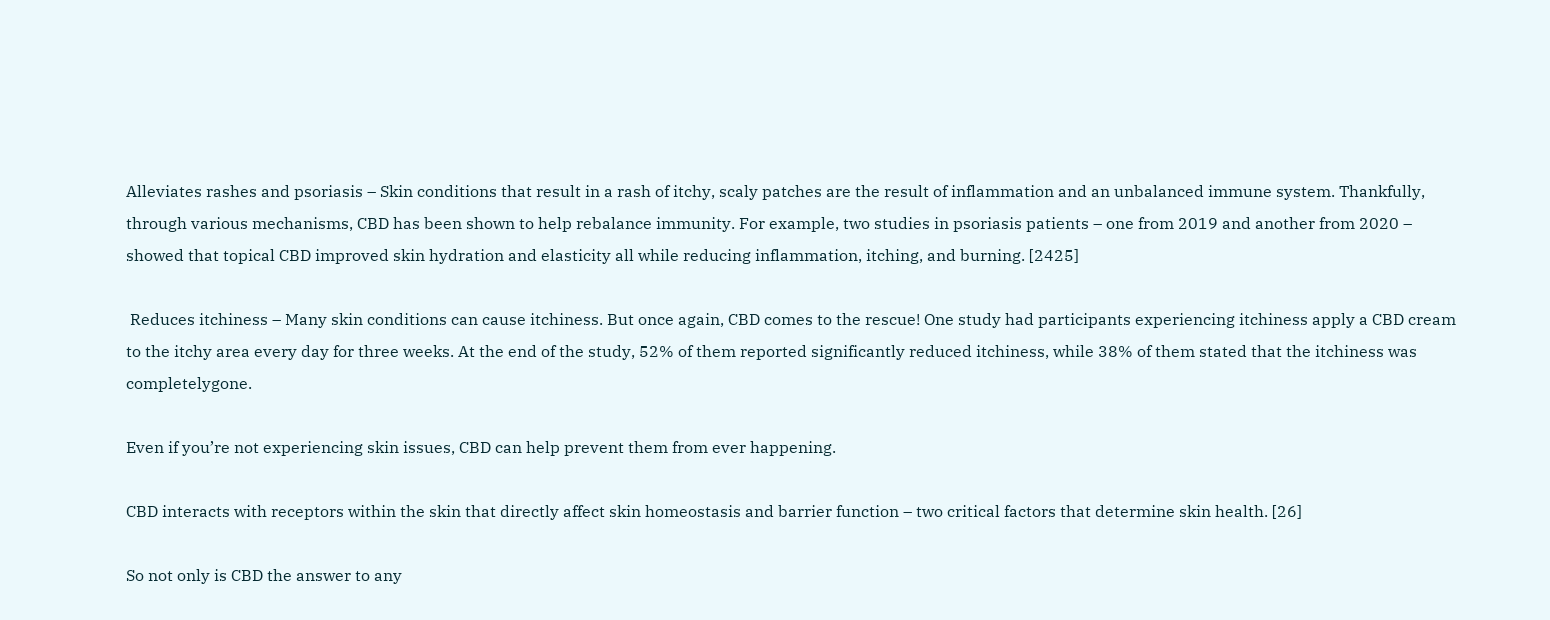Alleviates rashes and psoriasis – Skin conditions that result in a rash of itchy, scaly patches are the result of inflammation and an unbalanced immune system. Thankfully, through various mechanisms, CBD has been shown to help rebalance immunity. For example, two studies in psoriasis patients – one from 2019 and another from 2020 – showed that topical CBD improved skin hydration and elasticity all while reducing inflammation, itching, and burning. [2425]

 Reduces itchiness – Many skin conditions can cause itchiness. But once again, CBD comes to the rescue! One study had participants experiencing itchiness apply a CBD cream to the itchy area every day for three weeks. At the end of the study, 52% of them reported significantly reduced itchiness, while 38% of them stated that the itchiness was completelygone.

Even if you’re not experiencing skin issues, CBD can help prevent them from ever happening.

CBD interacts with receptors within the skin that directly affect skin homeostasis and barrier function – two critical factors that determine skin health. [26]

So not only is CBD the answer to any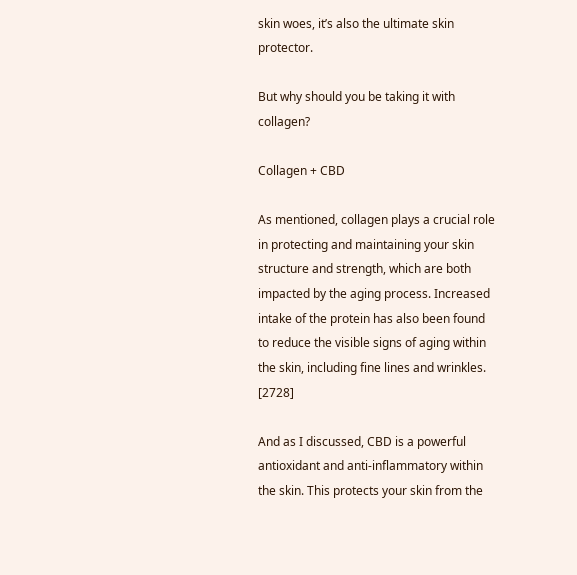skin woes, it’s also the ultimate skin protector.

But why should you be taking it with collagen?

Collagen + CBD

As mentioned, collagen plays a crucial role in protecting and maintaining your skin structure and strength, which are both impacted by the aging process. Increased intake of the protein has also been found to reduce the visible signs of aging within the skin, including fine lines and wrinkles. [2728]

And as I discussed, CBD is a powerful antioxidant and anti-inflammatory within the skin. This protects your skin from the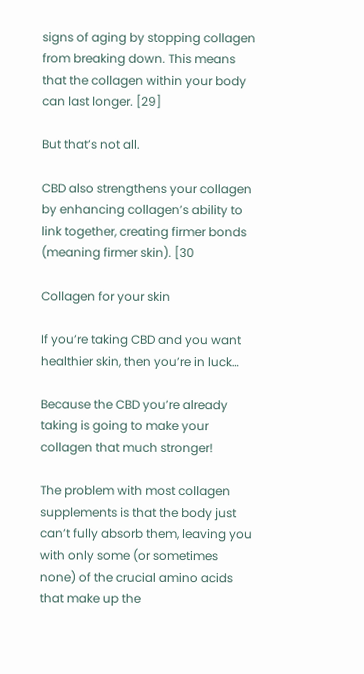signs of aging by stopping collagen from breaking down. This means that the collagen within your body can last longer. [29]

But that’s not all.

CBD also strengthens your collagen by enhancing collagen’s ability to link together, creating firmer bonds (meaning firmer skin). [30

Collagen for your skin

If you’re taking CBD and you want healthier skin, then you’re in luck…

Because the CBD you’re already taking is going to make your collagen that much stronger!

The problem with most collagen supplements is that the body just can’t fully absorb them, leaving you with only some (or sometimes none) of the crucial amino acids that make up the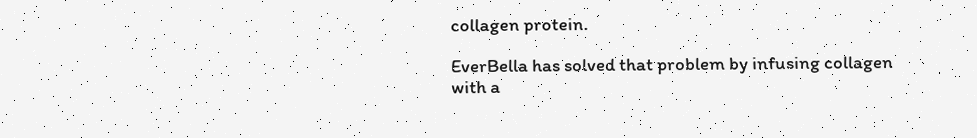collagen protein.

EverBella has solved that problem by infusing collagen with a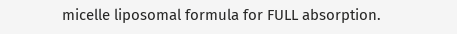micelle liposomal formula for FULL absorption.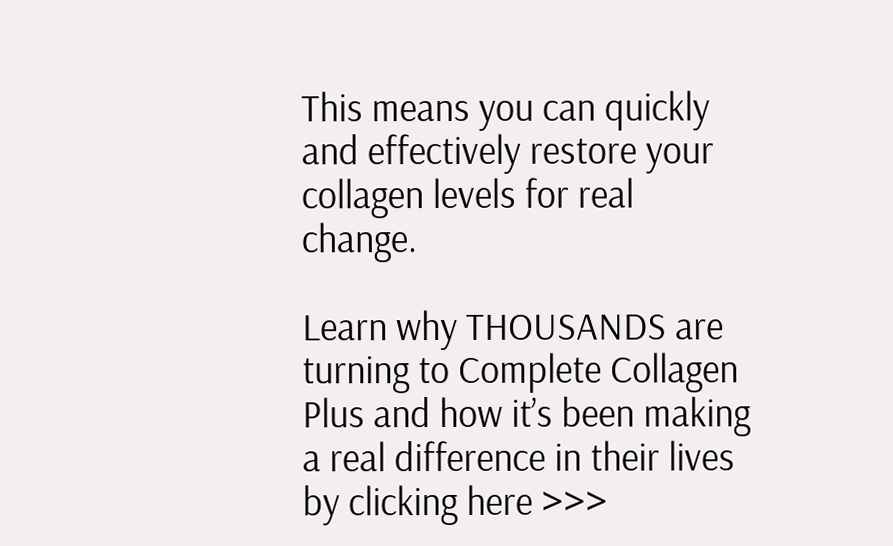This means you can quickly and effectively restore your collagen levels for real change.

Learn why THOUSANDS are turning to Complete Collagen Plus and how it’s been making a real difference in their lives by clicking here >>>